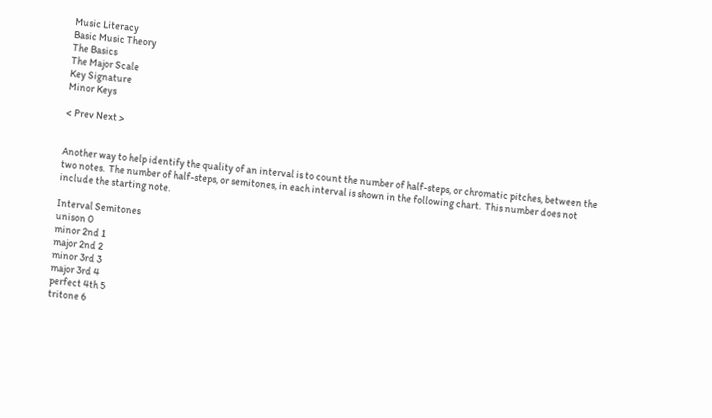Music Literacy
Basic Music Theory
The Basics
The Major Scale
Key Signature
Minor Keys

< Prev Next >


Another way to help identify the quality of an interval is to count the number of half-steps, or chromatic pitches, between the two notes.  The number of half-steps, or semitones, in each interval is shown in the following chart.  This number does not include the starting note.

Interval Semitones
unison 0
minor 2nd 1
major 2nd 2
minor 3rd 3
major 3rd 4
perfect 4th 5
tritone 6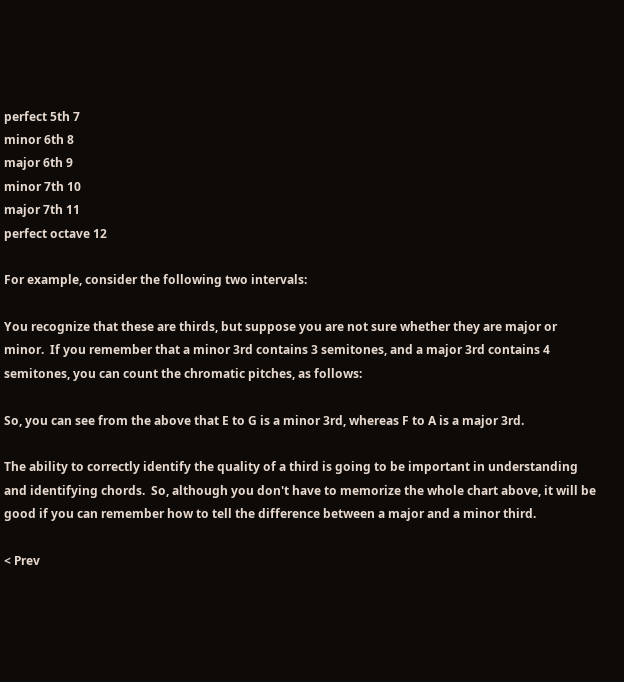perfect 5th 7
minor 6th 8
major 6th 9
minor 7th 10
major 7th 11
perfect octave 12

For example, consider the following two intervals:

You recognize that these are thirds, but suppose you are not sure whether they are major or minor.  If you remember that a minor 3rd contains 3 semitones, and a major 3rd contains 4 semitones, you can count the chromatic pitches, as follows:

So, you can see from the above that E to G is a minor 3rd, whereas F to A is a major 3rd.

The ability to correctly identify the quality of a third is going to be important in understanding and identifying chords.  So, although you don't have to memorize the whole chart above, it will be good if you can remember how to tell the difference between a major and a minor third.

< Prev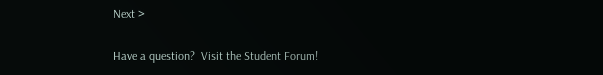Next >

Have a question?  Visit the Student Forum!